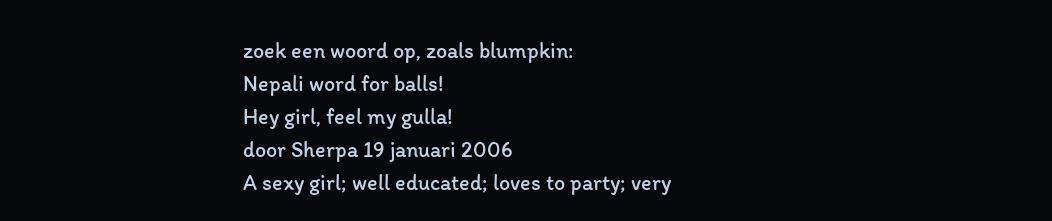zoek een woord op, zoals blumpkin:
Nepali word for balls!
Hey girl, feel my gulla!
door Sherpa 19 januari 2006
A sexy girl; well educated; loves to party; very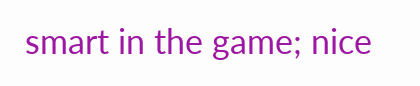smart in the game; nice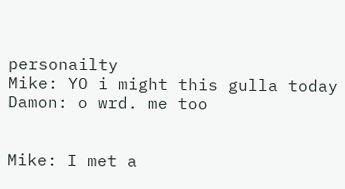personailty
Mike: YO i might this gulla today
Damon: o wrd. me too


Mike: I met a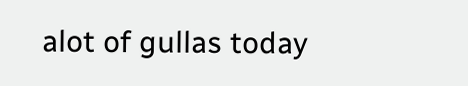alot of gullas today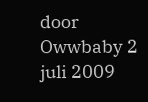door Owwbaby 2 juli 2009